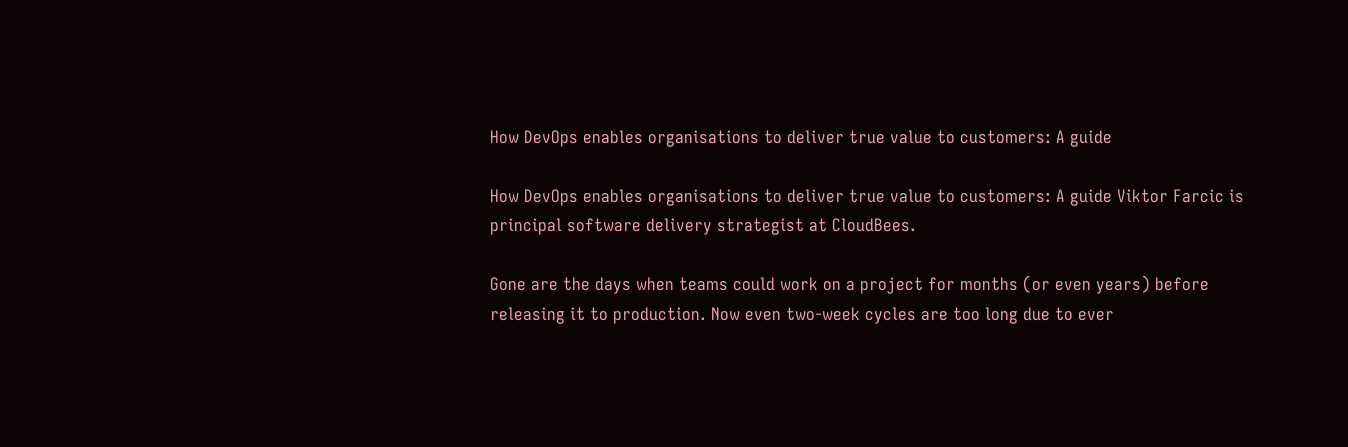How DevOps enables organisations to deliver true value to customers: A guide

How DevOps enables organisations to deliver true value to customers: A guide Viktor Farcic is principal software delivery strategist at CloudBees.

Gone are the days when teams could work on a project for months (or even years) before releasing it to production. Now even two-week cycles are too long due to ever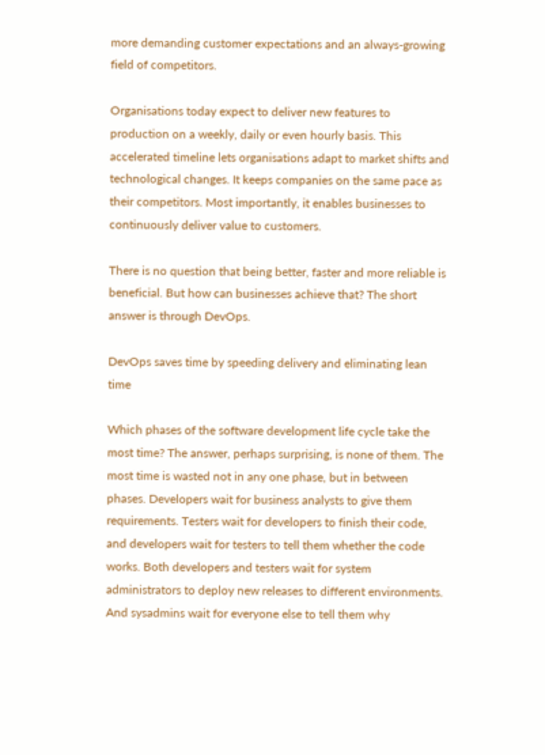more demanding customer expectations and an always-growing field of competitors.

Organisations today expect to deliver new features to production on a weekly, daily or even hourly basis. This accelerated timeline lets organisations adapt to market shifts and technological changes. It keeps companies on the same pace as their competitors. Most importantly, it enables businesses to continuously deliver value to customers.

There is no question that being better, faster and more reliable is beneficial. But how can businesses achieve that? The short answer is through DevOps.

DevOps saves time by speeding delivery and eliminating lean time

Which phases of the software development life cycle take the most time? The answer, perhaps surprising, is none of them. The most time is wasted not in any one phase, but in between phases. Developers wait for business analysts to give them requirements. Testers wait for developers to finish their code, and developers wait for testers to tell them whether the code works. Both developers and testers wait for system administrators to deploy new releases to different environments. And sysadmins wait for everyone else to tell them why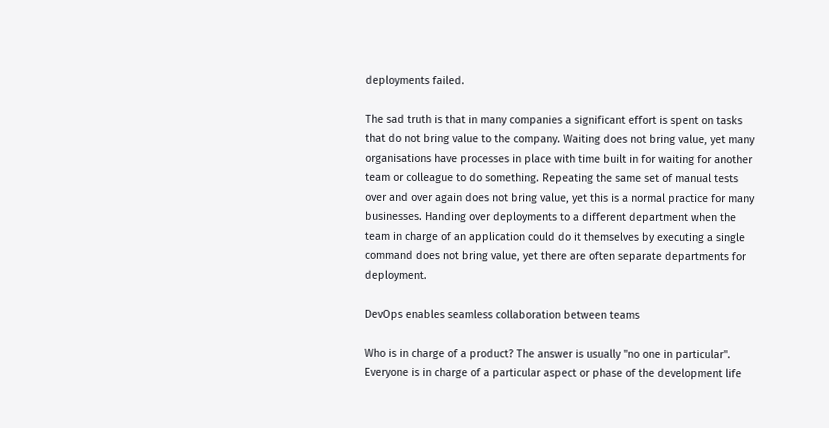deployments failed.

The sad truth is that in many companies a significant effort is spent on tasks that do not bring value to the company. Waiting does not bring value, yet many organisations have processes in place with time built in for waiting for another team or colleague to do something. Repeating the same set of manual tests over and over again does not bring value, yet this is a normal practice for many businesses. Handing over deployments to a different department when the team in charge of an application could do it themselves by executing a single command does not bring value, yet there are often separate departments for deployment.

DevOps enables seamless collaboration between teams

Who is in charge of a product? The answer is usually "no one in particular". Everyone is in charge of a particular aspect or phase of the development life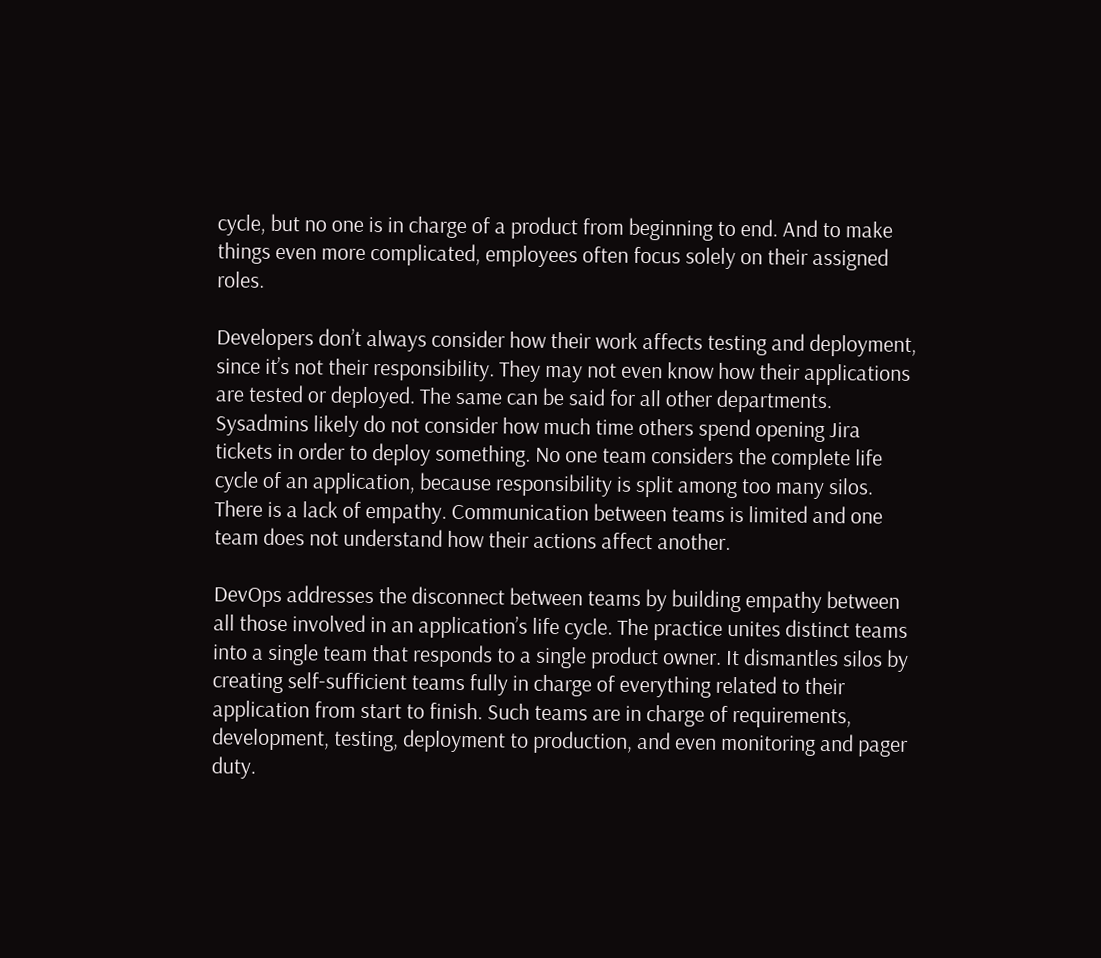cycle, but no one is in charge of a product from beginning to end. And to make things even more complicated, employees often focus solely on their assigned roles.

Developers don’t always consider how their work affects testing and deployment, since it’s not their responsibility. They may not even know how their applications are tested or deployed. The same can be said for all other departments. Sysadmins likely do not consider how much time others spend opening Jira tickets in order to deploy something. No one team considers the complete life cycle of an application, because responsibility is split among too many silos. There is a lack of empathy. Communication between teams is limited and one team does not understand how their actions affect another.

DevOps addresses the disconnect between teams by building empathy between all those involved in an application’s life cycle. The practice unites distinct teams into a single team that responds to a single product owner. It dismantles silos by creating self-sufficient teams fully in charge of everything related to their application from start to finish. Such teams are in charge of requirements, development, testing, deployment to production, and even monitoring and pager duty.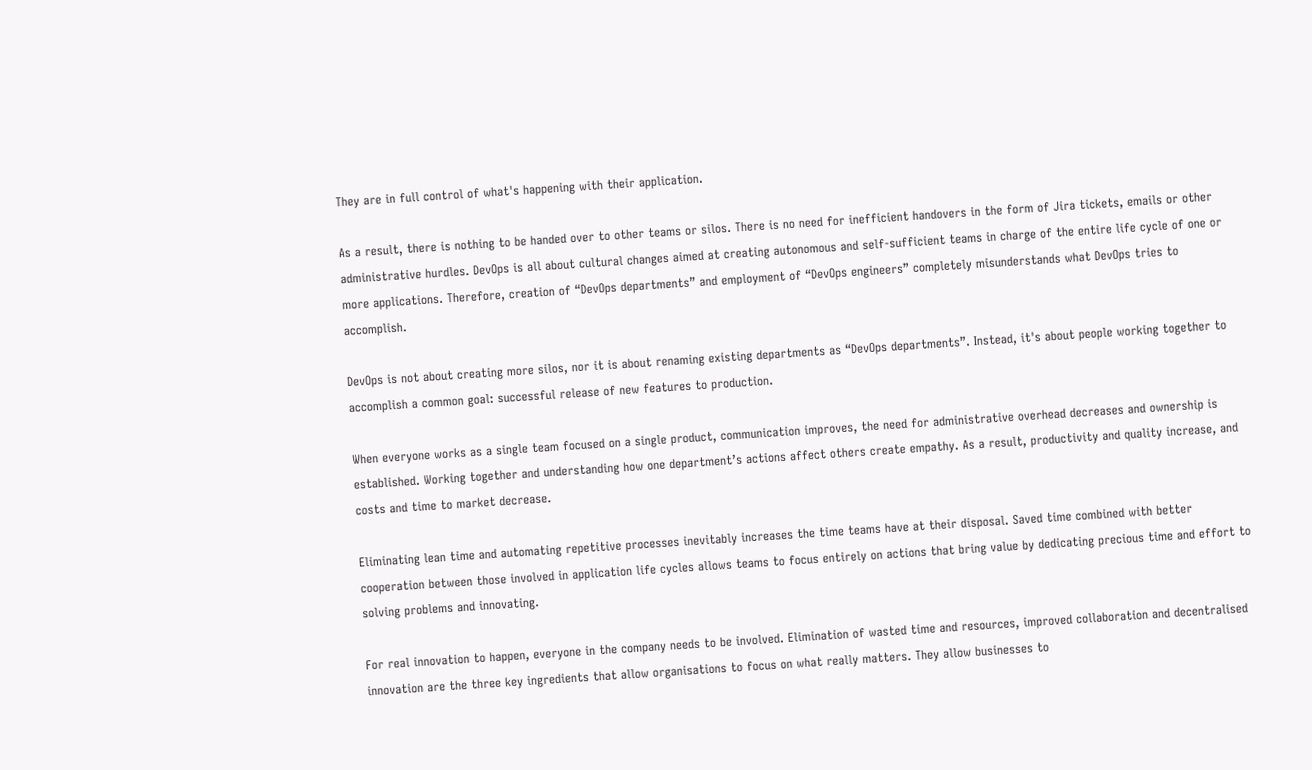They are in full control of what's happening with their application.

As a result, there is nothing to be handed over to other teams or silos. There is no need for inefficient handovers in the form of Jira tickets, emails or other administrative hurdles. DevOps is all about cultural changes aimed at creating autonomous and self-sufficient teams in charge of the entire life cycle of one or more applications. Therefore, creation of “DevOps departments” and employment of “DevOps engineers” completely misunderstands what DevOps tries to accomplish.

DevOps is not about creating more silos, nor it is about renaming existing departments as “DevOps departments”. Instead, it's about people working together to accomplish a common goal: successful release of new features to production.

When everyone works as a single team focused on a single product, communication improves, the need for administrative overhead decreases and ownership is established. Working together and understanding how one department’s actions affect others create empathy. As a result, productivity and quality increase, and costs and time to market decrease.

Eliminating lean time and automating repetitive processes inevitably increases the time teams have at their disposal. Saved time combined with better cooperation between those involved in application life cycles allows teams to focus entirely on actions that bring value by dedicating precious time and effort to solving problems and innovating.

For real innovation to happen, everyone in the company needs to be involved. Elimination of wasted time and resources, improved collaboration and decentralised innovation are the three key ingredients that allow organisations to focus on what really matters. They allow businesses to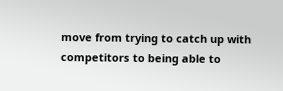move from trying to catch up with competitors to being able to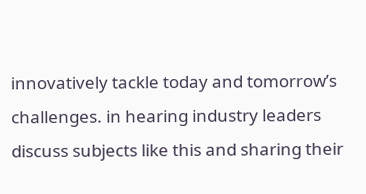innovatively tackle today and tomorrow’s challenges. in hearing industry leaders discuss subjects like this and sharing their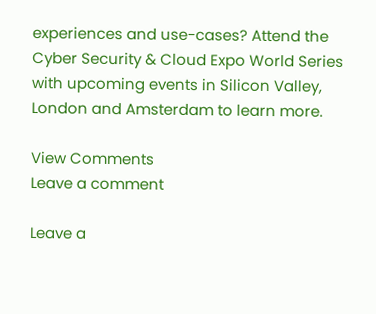experiences and use-cases? Attend the Cyber Security & Cloud Expo World Series with upcoming events in Silicon Valley, London and Amsterdam to learn more.

View Comments
Leave a comment

Leave a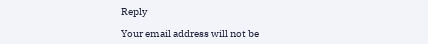Reply

Your email address will not be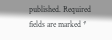published. Required fields are marked *